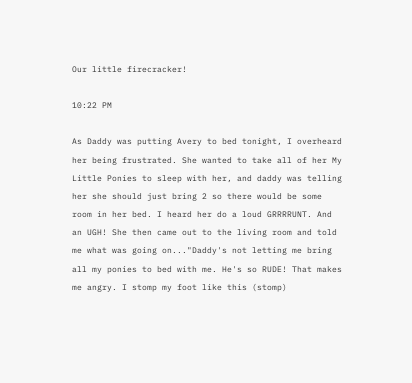Our little firecracker!

10:22 PM

As Daddy was putting Avery to bed tonight, I overheard her being frustrated. She wanted to take all of her My Little Ponies to sleep with her, and daddy was telling her she should just bring 2 so there would be some room in her bed. I heard her do a loud GRRRRUNT. And an UGH! She then came out to the living room and told me what was going on..."Daddy's not letting me bring all my ponies to bed with me. He's so RUDE! That makes me angry. I stomp my foot like this (stomp)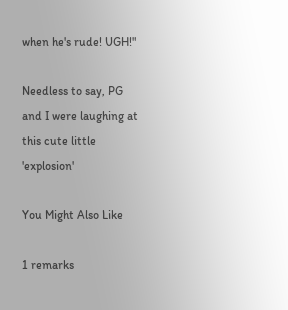when he's rude! UGH!"

Needless to say, PG and I were laughing at this cute little 'explosion'

You Might Also Like

1 remarks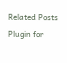Related Posts Plugin for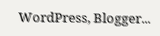WordPress, Blogger...